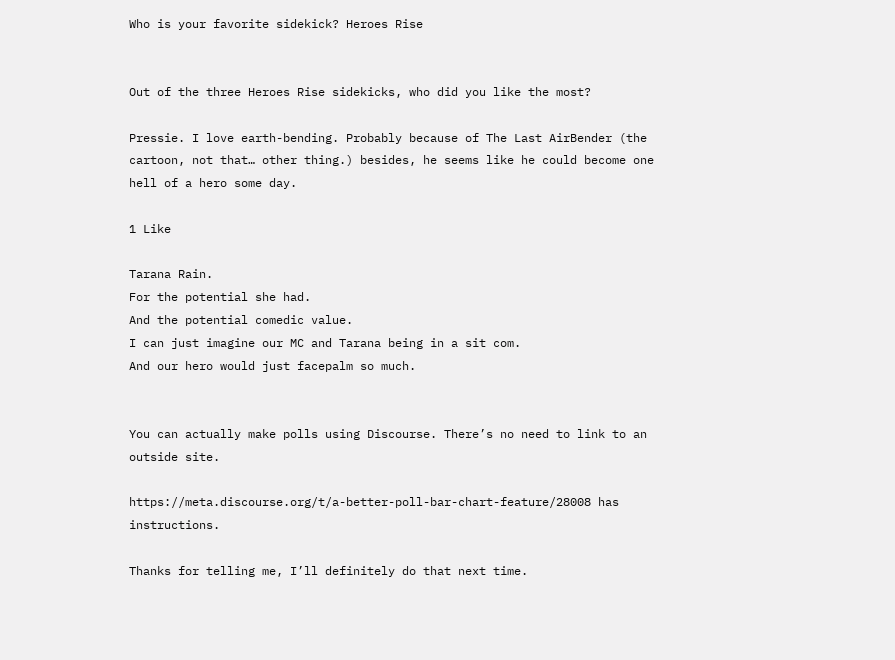Who is your favorite sidekick? Heroes Rise


Out of the three Heroes Rise sidekicks, who did you like the most?

Pressie. I love earth-bending. Probably because of The Last AirBender (the cartoon, not that… other thing.) besides, he seems like he could become one hell of a hero some day.

1 Like

Tarana Rain.
For the potential she had.
And the potential comedic value.
I can just imagine our MC and Tarana being in a sit com.
And our hero would just facepalm so much.


You can actually make polls using Discourse. There’s no need to link to an outside site.

https://meta.discourse.org/t/a-better-poll-bar-chart-feature/28008 has instructions.

Thanks for telling me, I’ll definitely do that next time.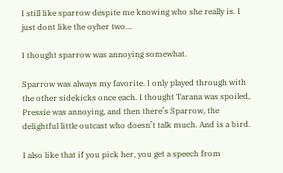I still like sparrow despite me knowing who she really is. I just dont like the oyher two…

I thought sparrow was annoying somewhat.

Sparrow was always my favorite. I only played through with the other sidekicks once each. I thought Tarana was spoiled, Pressie was annoying, and then there’s Sparrow, the delightful little outcast who doesn’t talk much. And is a bird.

I also like that if you pick her, you get a speech from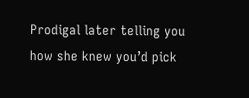Prodigal later telling you how she knew you’d pick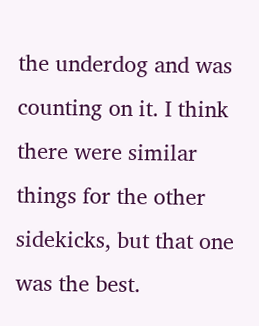the underdog and was counting on it. I think there were similar things for the other sidekicks, but that one was the best.